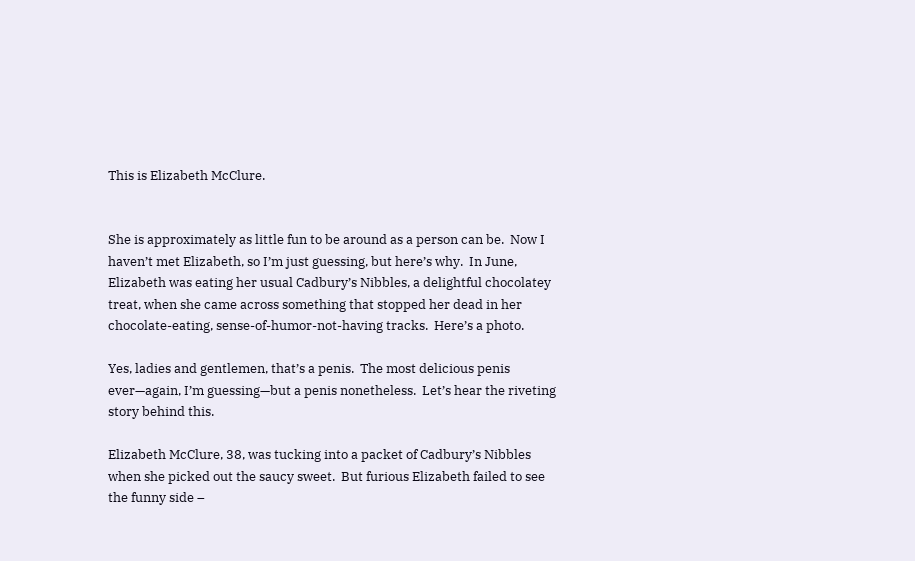This is Elizabeth McClure.


She is approximately as little fun to be around as a person can be.  Now I haven’t met Elizabeth, so I’m just guessing, but here’s why.  In June, Elizabeth was eating her usual Cadbury’s Nibbles, a delightful chocolatey treat, when she came across something that stopped her dead in her chocolate-eating, sense-of-humor-not-having tracks.  Here’s a photo.

Yes, ladies and gentlemen, that’s a penis.  The most delicious penis ever—again, I’m guessing—but a penis nonetheless.  Let’s hear the riveting story behind this.

Elizabeth McClure, 38, was tucking into a packet of Cadbury’s Nibbles when she picked out the saucy sweet.  But furious Elizabeth failed to see the funny side –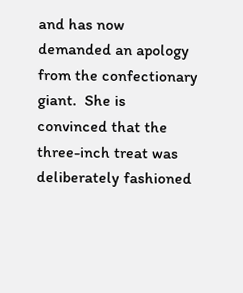and has now demanded an apology from the confectionary giant.  She is convinced that the three-inch treat was deliberately fashioned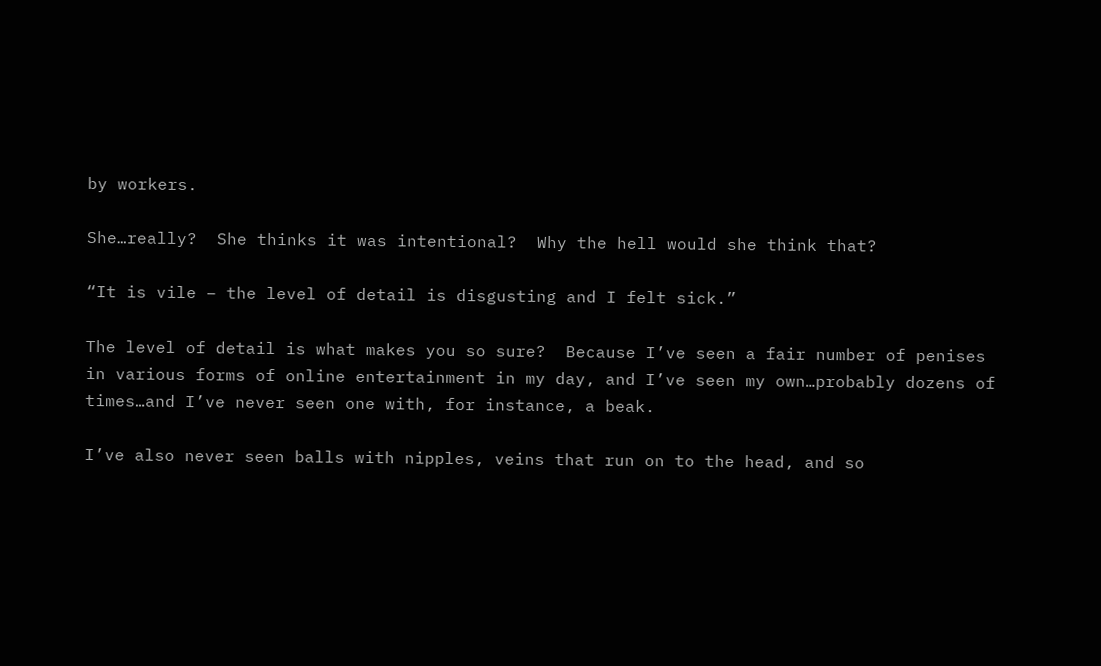by workers.

She…really?  She thinks it was intentional?  Why the hell would she think that?

“It is vile – the level of detail is disgusting and I felt sick.”

The level of detail is what makes you so sure?  Because I’ve seen a fair number of penises in various forms of online entertainment in my day, and I’ve seen my own…probably dozens of times…and I’ve never seen one with, for instance, a beak.

I’ve also never seen balls with nipples, veins that run on to the head, and so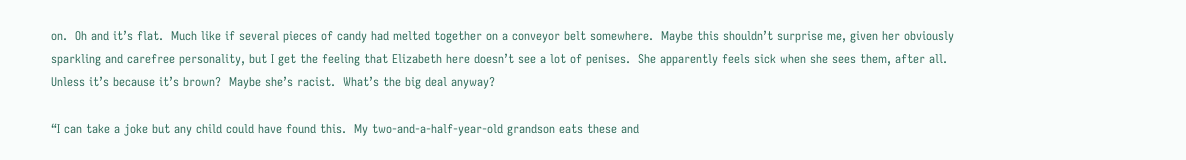on.  Oh and it’s flat.  Much like if several pieces of candy had melted together on a conveyor belt somewhere.  Maybe this shouldn’t surprise me, given her obviously sparkling and carefree personality, but I get the feeling that Elizabeth here doesn’t see a lot of penises.  She apparently feels sick when she sees them, after all.  Unless it’s because it’s brown?  Maybe she’s racist.  What’s the big deal anyway?

“I can take a joke but any child could have found this.  My two-and-a-half-year-old grandson eats these and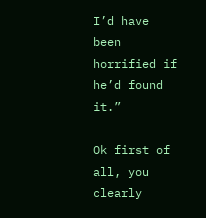I’d have been horrified if he’d found it.”

Ok first of all, you clearly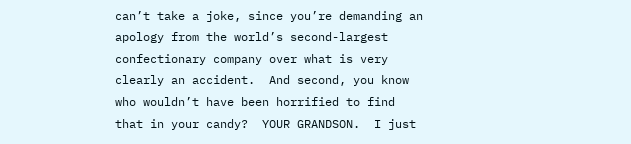can’t take a joke, since you’re demanding an apology from the world’s second-largest confectionary company over what is very clearly an accident.  And second, you know who wouldn’t have been horrified to find that in your candy?  YOUR GRANDSON.  I just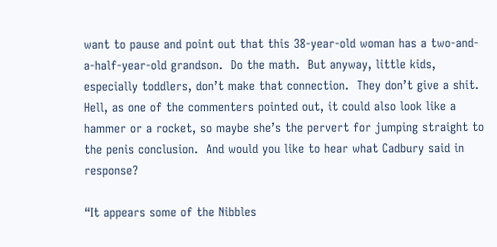want to pause and point out that this 38-year-old woman has a two-and-a-half-year-old grandson.  Do the math.  But anyway, little kids, especially toddlers, don’t make that connection.  They don’t give a shit.  Hell, as one of the commenters pointed out, it could also look like a hammer or a rocket, so maybe she’s the pervert for jumping straight to the penis conclusion.  And would you like to hear what Cadbury said in response?

“It appears some of the Nibbles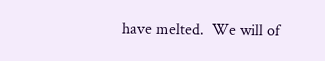have melted.  We will of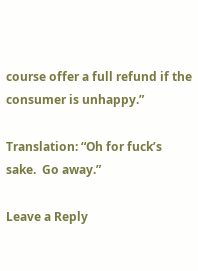course offer a full refund if the consumer is unhappy.”

Translation: “Oh for fuck’s sake.  Go away.”

Leave a Reply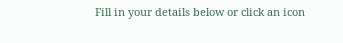Fill in your details below or click an icon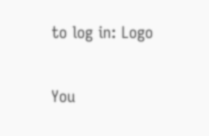to log in: Logo

You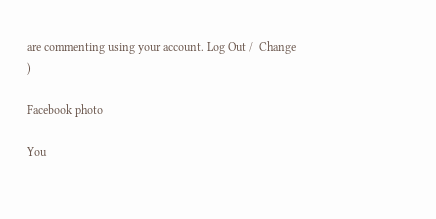are commenting using your account. Log Out /  Change )

Facebook photo

You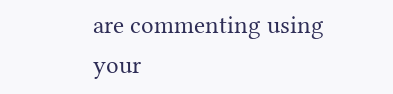are commenting using your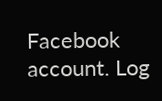Facebook account. Log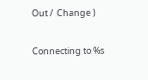Out /  Change )

Connecting to %s